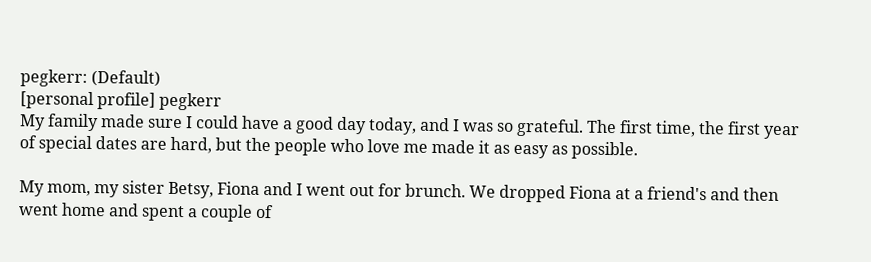pegkerr: (Default)
[personal profile] pegkerr
My family made sure I could have a good day today, and I was so grateful. The first time, the first year of special dates are hard, but the people who love me made it as easy as possible.

My mom, my sister Betsy, Fiona and I went out for brunch. We dropped Fiona at a friend's and then went home and spent a couple of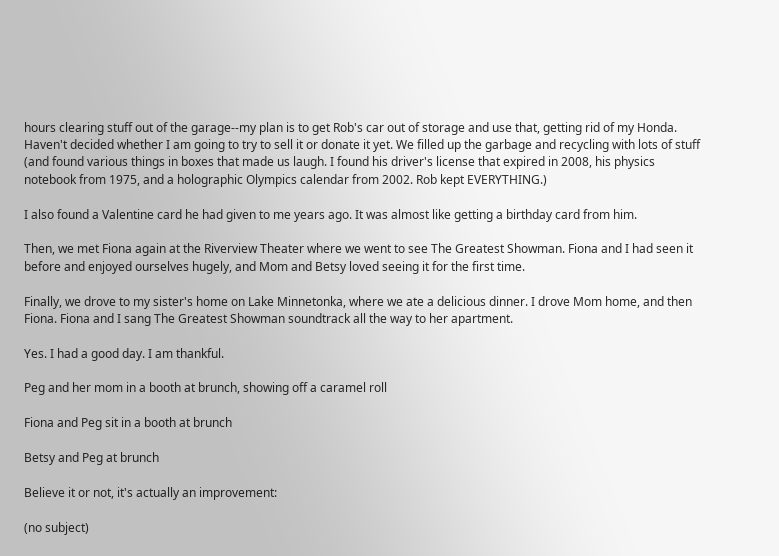hours clearing stuff out of the garage--my plan is to get Rob's car out of storage and use that, getting rid of my Honda. Haven't decided whether I am going to try to sell it or donate it yet. We filled up the garbage and recycling with lots of stuff (and found various things in boxes that made us laugh. I found his driver's license that expired in 2008, his physics notebook from 1975, and a holographic Olympics calendar from 2002. Rob kept EVERYTHING.)

I also found a Valentine card he had given to me years ago. It was almost like getting a birthday card from him.

Then, we met Fiona again at the Riverview Theater where we went to see The Greatest Showman. Fiona and I had seen it before and enjoyed ourselves hugely, and Mom and Betsy loved seeing it for the first time.

Finally, we drove to my sister's home on Lake Minnetonka, where we ate a delicious dinner. I drove Mom home, and then Fiona. Fiona and I sang The Greatest Showman soundtrack all the way to her apartment.

Yes. I had a good day. I am thankful.

Peg and her mom in a booth at brunch, showing off a caramel roll

Fiona and Peg sit in a booth at brunch

Betsy and Peg at brunch

Believe it or not, it's actually an improvement:

(no subject)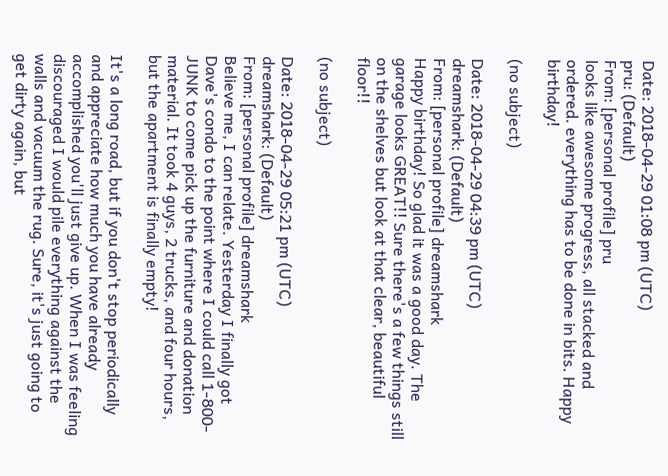Date: 2018-04-29 01:08 pm (UTC)
pru: (Default)
From: [personal profile] pru
looks like awesome progress, all stacked and ordered. everything has to be done in bits. Happy birthday!

(no subject)

Date: 2018-04-29 04:39 pm (UTC)
dreamshark: (Default)
From: [personal profile] dreamshark
Happy birthday! So glad it was a good day. The garage looks GREAT!! Sure there's a few things still on the shelves but look at that clear, beautiful floor!!

(no subject)

Date: 2018-04-29 05:21 pm (UTC)
dreamshark: (Default)
From: [personal profile] dreamshark
Believe me, I can relate. Yesterday I finally got Dave's condo to the point where I could call 1-800-JUNK to come pick up the furniture and donation material. It took 4 guys, 2 trucks, and four hours, but the apartment is finally empty!

It's a long road, but if you don't stop periodically and appreciate how much you have already accomplished you'll just give up. When I was feeling discouraged I would pile everything against the walls and vacuum the rug. Sure, it's just going to get dirty again, but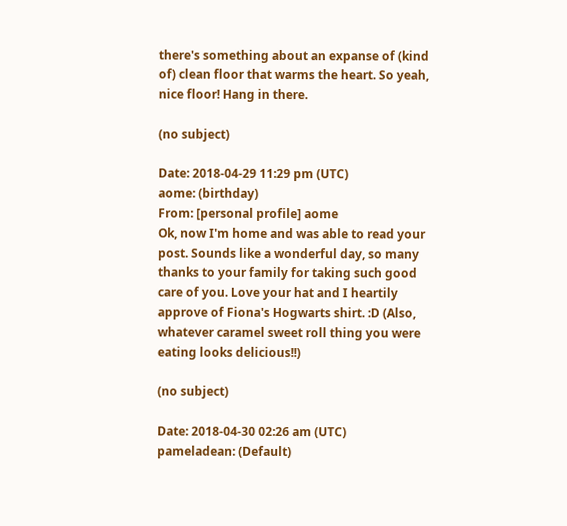there's something about an expanse of (kind of) clean floor that warms the heart. So yeah, nice floor! Hang in there.

(no subject)

Date: 2018-04-29 11:29 pm (UTC)
aome: (birthday)
From: [personal profile] aome
Ok, now I'm home and was able to read your post. Sounds like a wonderful day, so many thanks to your family for taking such good care of you. Love your hat and I heartily approve of Fiona's Hogwarts shirt. :D (Also, whatever caramel sweet roll thing you were eating looks delicious!!)

(no subject)

Date: 2018-04-30 02:26 am (UTC)
pameladean: (Default)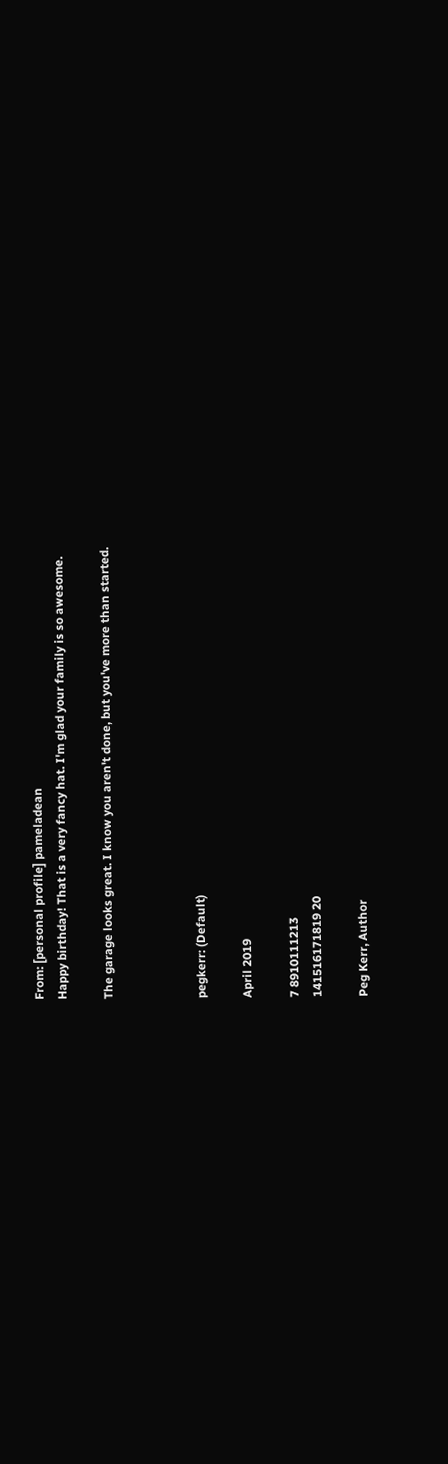From: [personal profile] pameladean
Happy birthday! That is a very fancy hat. I'm glad your family is so awesome.

The garage looks great. I know you aren't done, but you've more than started.



pegkerr: (Default)

April 2019

7 8910111213
141516171819 20

Peg Kerr, Author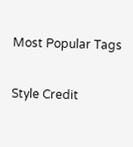Most Popular Tags

Style Credit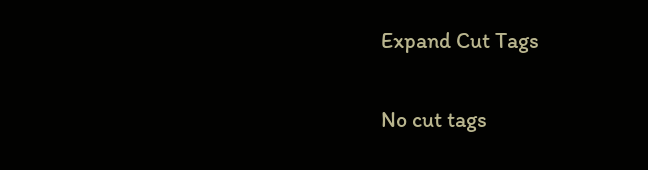Expand Cut Tags

No cut tags